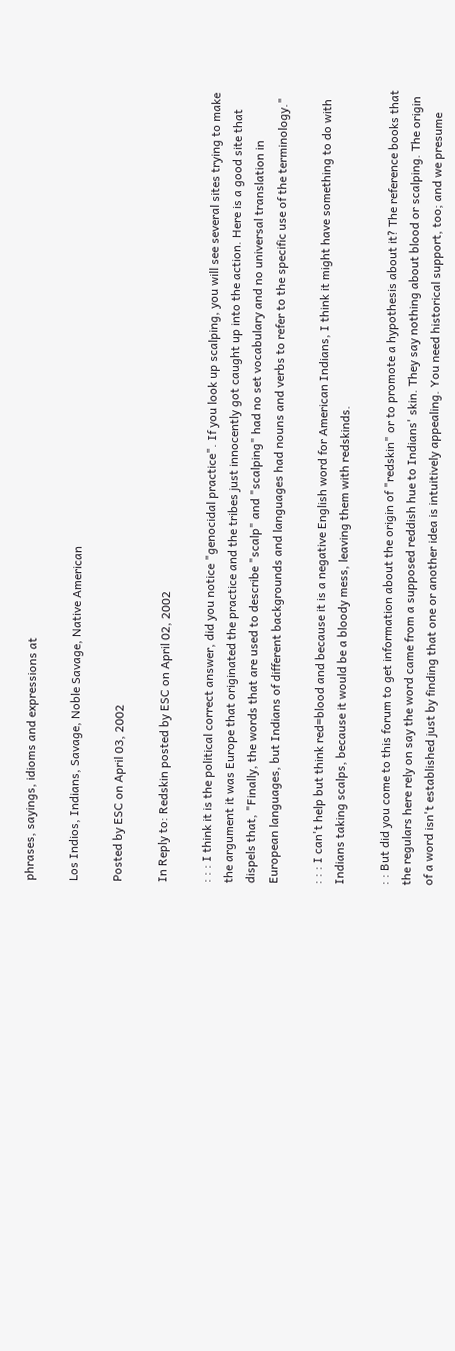phrases, sayings, idioms and expressions at

Los Indios, Indians, Savage, Noble Savage, Native American

Posted by ESC on April 03, 2002

In Reply to: Redskin posted by ESC on April 02, 2002

: : : I think it is the political correct answer, did you notice "genocidal practice". If you look up scalping, you will see several sites trying to make the argument it was Europe that originated the practice and the tribes just innocently got caught up into the action. Here is a good site that dispels that, "Finally, the words that are used to describe "scalp" and "scalping" had no set vocabulary and no universal translation in European languages, but Indians of different backgrounds and languages had nouns and verbs to refer to the specific use of the terminology."

: : : I can't help but think red=blood and because it is a negative English word for American Indians, I think it might have something to do with Indians taking scalps, because it would be a bloody mess, leaving them with redskinds.

: : But did you come to this forum to get information about the origin of "redskin" or to promote a hypothesis about it? The reference books that the regulars here rely on say the word came from a supposed reddish hue to Indians' skin. They say nothing about blood or scalping. The origin of a word isn't established just by finding that one or another idea is intuitively appealing. You need historical support, too; and we presume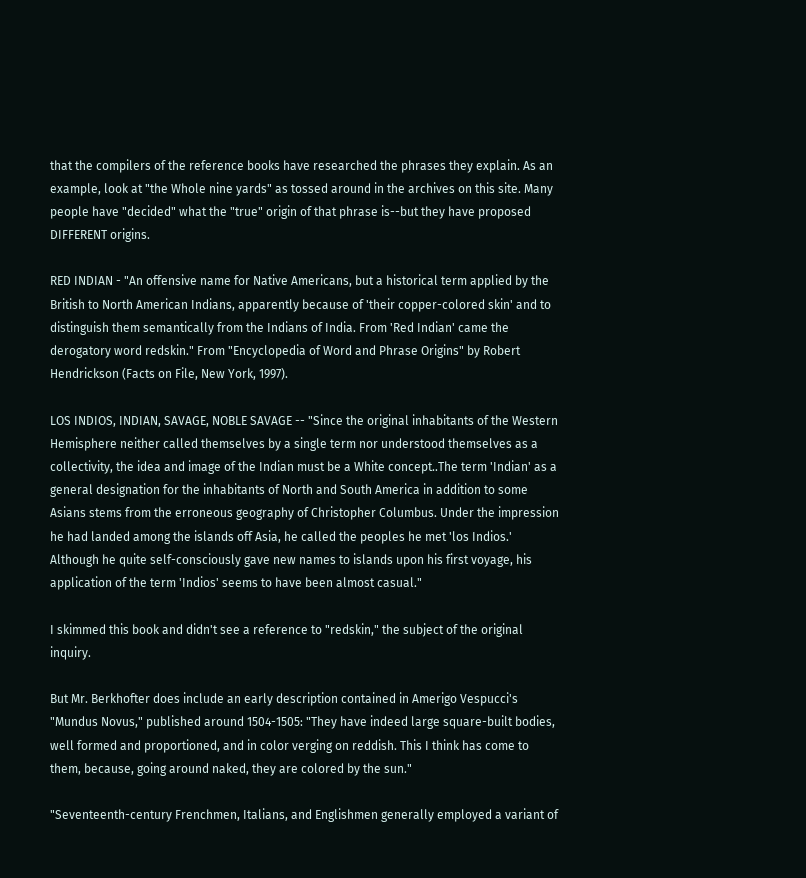that the compilers of the reference books have researched the phrases they explain. As an example, look at "the Whole nine yards" as tossed around in the archives on this site. Many people have "decided" what the "true" origin of that phrase is--but they have proposed DIFFERENT origins.

RED INDIAN - "An offensive name for Native Americans, but a historical term applied by the British to North American Indians, apparently because of 'their copper-colored skin' and to distinguish them semantically from the Indians of India. From 'Red Indian' came the derogatory word redskin." From "Encyclopedia of Word and Phrase Origins" by Robert Hendrickson (Facts on File, New York, 1997).

LOS INDIOS, INDIAN, SAVAGE, NOBLE SAVAGE -- "Since the original inhabitants of the Western Hemisphere neither called themselves by a single term nor understood themselves as a collectivity, the idea and image of the Indian must be a White concept..The term 'Indian' as a general designation for the inhabitants of North and South America in addition to some Asians stems from the erroneous geography of Christopher Columbus. Under the impression he had landed among the islands off Asia, he called the peoples he met 'los Indios.' Although he quite self-consciously gave new names to islands upon his first voyage, his application of the term 'Indios' seems to have been almost casual."

I skimmed this book and didn't see a reference to "redskin," the subject of the original inquiry.

But Mr. Berkhofter does include an early description contained in Amerigo Vespucci's "Mundus Novus," published around 1504-1505: "They have indeed large square-built bodies, well formed and proportioned, and in color verging on reddish. This I think has come to them, because, going around naked, they are colored by the sun."

"Seventeenth-century Frenchmen, Italians, and Englishmen generally employed a variant of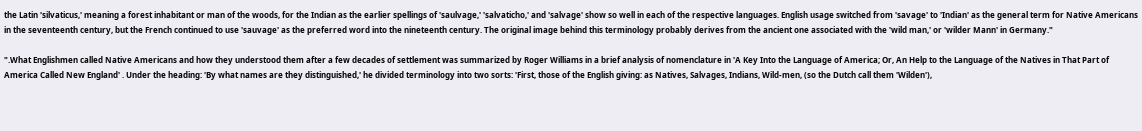the Latin 'silvaticus,' meaning a forest inhabitant or man of the woods, for the Indian as the earlier spellings of 'saulvage,' 'salvaticho,' and 'salvage' show so well in each of the respective languages. English usage switched from 'savage' to 'Indian' as the general term for Native Americans in the seventeenth century, but the French continued to use 'sauvage' as the preferred word into the nineteenth century. The original image behind this terminology probably derives from the ancient one associated with the 'wild man,' or 'wilder Mann' in Germany."

".What Englishmen called Native Americans and how they understood them after a few decades of settlement was summarized by Roger Williams in a brief analysis of nomenclature in 'A Key Into the Language of America; Or, An Help to the Language of the Natives in That Part of America Called New England' . Under the heading: 'By what names are they distinguished,' he divided terminology into two sorts: 'First, those of the English giving: as Natives, Salvages, Indians, Wild-men, (so the Dutch call them 'Wilden'),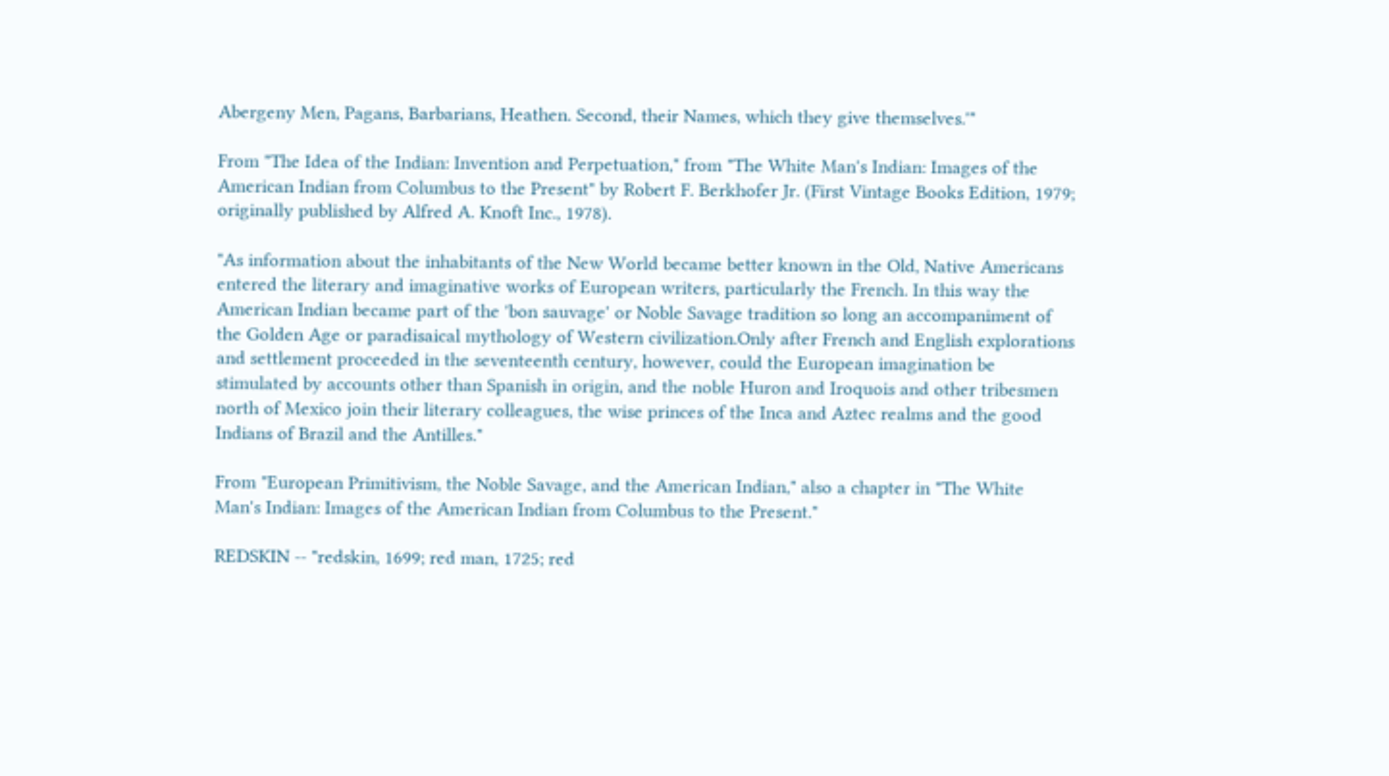Abergeny Men, Pagans, Barbarians, Heathen. Second, their Names, which they give themselves.'"

From "The Idea of the Indian: Invention and Perpetuation," from "The White Man's Indian: Images of the American Indian from Columbus to the Present" by Robert F. Berkhofer Jr. (First Vintage Books Edition, 1979; originally published by Alfred A. Knoft Inc., 1978).

"As information about the inhabitants of the New World became better known in the Old, Native Americans entered the literary and imaginative works of European writers, particularly the French. In this way the American Indian became part of the 'bon sauvage' or Noble Savage tradition so long an accompaniment of the Golden Age or paradisaical mythology of Western civilization.Only after French and English explorations and settlement proceeded in the seventeenth century, however, could the European imagination be stimulated by accounts other than Spanish in origin, and the noble Huron and Iroquois and other tribesmen north of Mexico join their literary colleagues, the wise princes of the Inca and Aztec realms and the good Indians of Brazil and the Antilles."

From "European Primitivism, the Noble Savage, and the American Indian," also a chapter in "The White Man's Indian: Images of the American Indian from Columbus to the Present."

REDSKIN -- "redskin, 1699; red man, 1725; red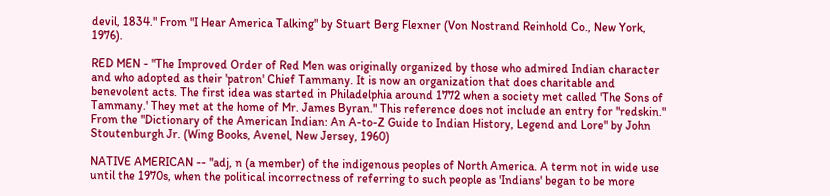devil, 1834." From "I Hear America Talking" by Stuart Berg Flexner (Von Nostrand Reinhold Co., New York, 1976).

RED MEN - "The Improved Order of Red Men was originally organized by those who admired Indian character and who adopted as their 'patron' Chief Tammany. It is now an organization that does charitable and benevolent acts. The first idea was started in Philadelphia around 1772 when a society met called 'The Sons of Tammany.' They met at the home of Mr. James Byran." This reference does not include an entry for "redskin." From the "Dictionary of the American Indian: An A-to-Z Guide to Indian History, Legend and Lore" by John Stoutenburgh Jr. (Wing Books, Avenel, New Jersey, 1960)

NATIVE AMERICAN -- "adj, n (a member) of the indigenous peoples of North America. A term not in wide use until the 1970s, when the political incorrectness of referring to such people as 'Indians' began to be more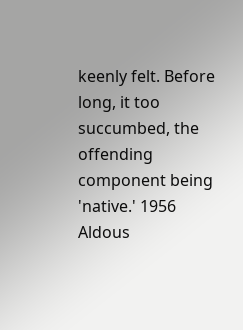keenly felt. Before long, it too succumbed, the offending component being 'native.' 1956 Aldous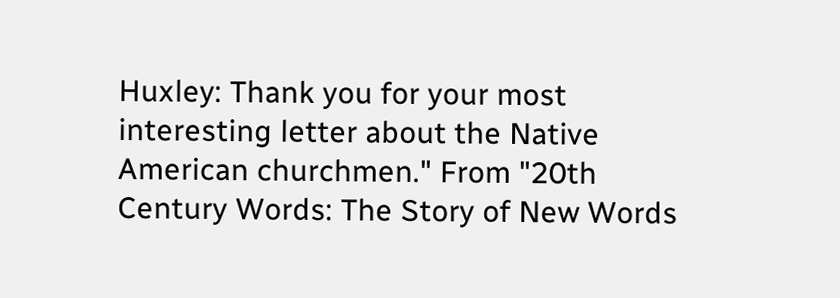Huxley: Thank you for your most interesting letter about the Native American churchmen." From "20th Century Words: The Story of New Words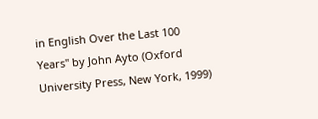in English Over the Last 100 Years" by John Ayto (Oxford University Press, New York, 1999)